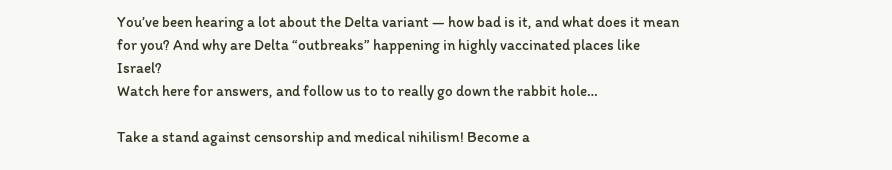You’ve been hearing a lot about the Delta variant — how bad is it, and what does it mean for you? And why are Delta “outbreaks” happening in highly vaccinated places like Israel?
Watch here for answers, and follow us to to really go down the rabbit hole…

Take a stand against censorship and medical nihilism! Become a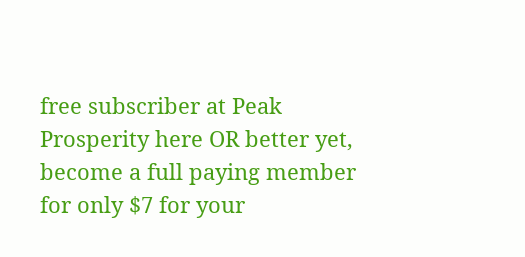free subscriber at Peak Prosperity here OR better yet, become a full paying member for only $7 for your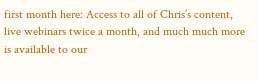first month here: Access to all of Chris’s content, live webinars twice a month, and much much more is available to our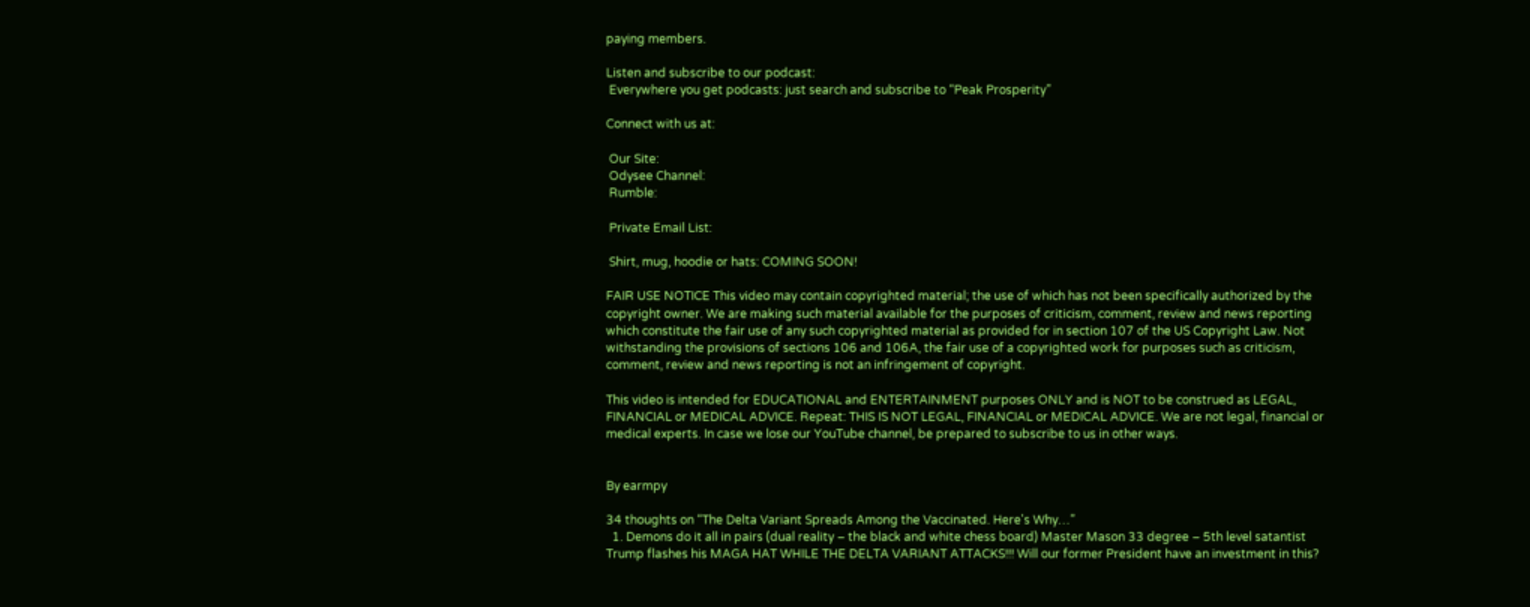paying members.

Listen and subscribe to our podcast:
 Everywhere you get podcasts: just search and subscribe to “Peak Prosperity”

Connect with us at:

 Our Site:
 Odysee Channel:
 Rumble:

 Private Email List:

 Shirt, mug, hoodie or hats: COMING SOON!

FAIR USE NOTICE This video may contain copyrighted material; the use of which has not been specifically authorized by the copyright owner. We are making such material available for the purposes of criticism, comment, review and news reporting which constitute the fair use of any such copyrighted material as provided for in section 107 of the US Copyright Law. Not withstanding the provisions of sections 106 and 106A, the fair use of a copyrighted work for purposes such as criticism, comment, review and news reporting is not an infringement of copyright.

This video is intended for EDUCATIONAL and ENTERTAINMENT purposes ONLY and is NOT to be construed as LEGAL, FINANCIAL or MEDICAL ADVICE. Repeat: THIS IS NOT LEGAL, FINANCIAL or MEDICAL ADVICE. We are not legal, financial or medical experts. In case we lose our YouTube channel, be prepared to subscribe to us in other ways.


By earmpy

34 thoughts on “The Delta Variant Spreads Among the Vaccinated. Here's Why…”
  1. Demons do it all in pairs (dual reality – the black and white chess board) Master Mason 33 degree – 5th level satantist Trump flashes his MAGA HAT WHILE THE DELTA VARIANT ATTACKS!!! Will our former President have an investment in this?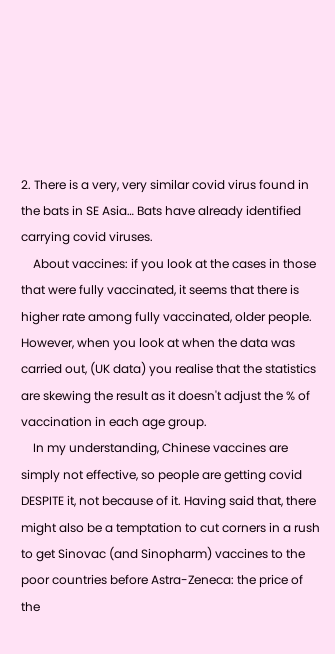2. There is a very, very similar covid virus found in the bats in SE Asia… Bats have already identified carrying covid viruses.
    About vaccines: if you look at the cases in those that were fully vaccinated, it seems that there is higher rate among fully vaccinated, older people. However, when you look at when the data was carried out, (UK data) you realise that the statistics are skewing the result as it doesn't adjust the % of vaccination in each age group.
    In my understanding, Chinese vaccines are simply not effective, so people are getting covid DESPITE it, not because of it. Having said that, there might also be a temptation to cut corners in a rush to get Sinovac (and Sinopharm) vaccines to the poor countries before Astra-Zeneca: the price of the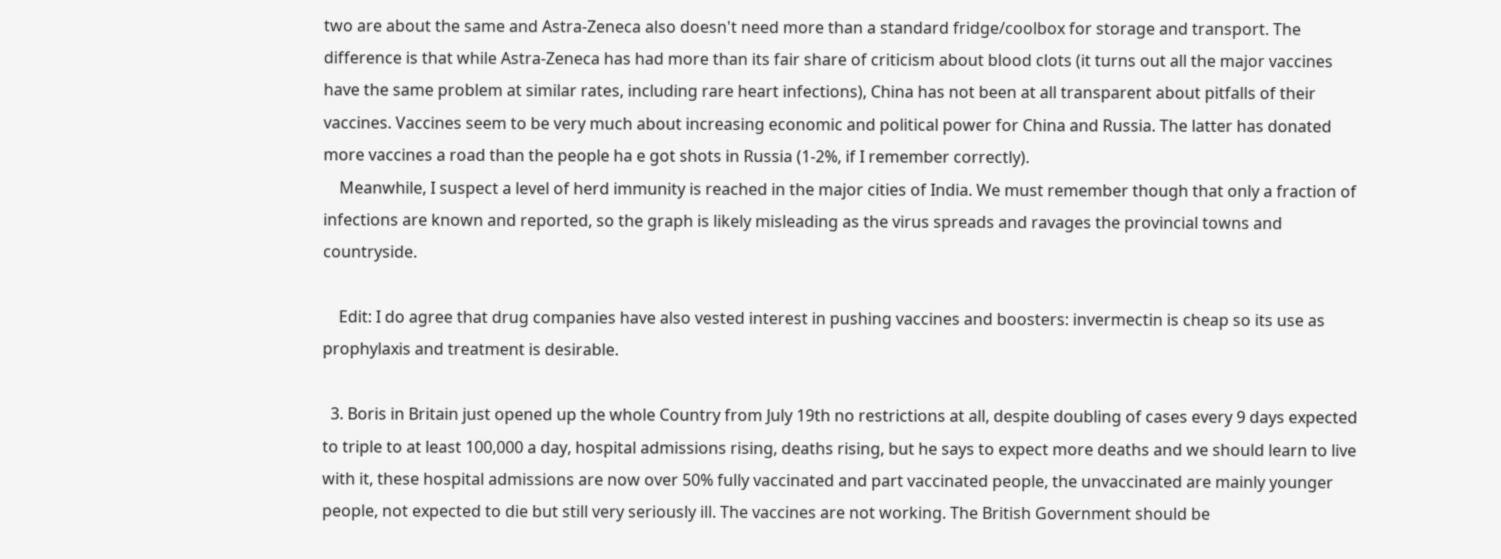two are about the same and Astra-Zeneca also doesn't need more than a standard fridge/coolbox for storage and transport. The difference is that while Astra-Zeneca has had more than its fair share of criticism about blood clots (it turns out all the major vaccines have the same problem at similar rates, including rare heart infections), China has not been at all transparent about pitfalls of their vaccines. Vaccines seem to be very much about increasing economic and political power for China and Russia. The latter has donated more vaccines a road than the people ha e got shots in Russia (1-2%, if I remember correctly).
    Meanwhile, I suspect a level of herd immunity is reached in the major cities of India. We must remember though that only a fraction of infections are known and reported, so the graph is likely misleading as the virus spreads and ravages the provincial towns and countryside.

    Edit: I do agree that drug companies have also vested interest in pushing vaccines and boosters: invermectin is cheap so its use as prophylaxis and treatment is desirable.

  3. Boris in Britain just opened up the whole Country from July 19th no restrictions at all, despite doubling of cases every 9 days expected to triple to at least 100,000 a day, hospital admissions rising, deaths rising, but he says to expect more deaths and we should learn to live with it, these hospital admissions are now over 50% fully vaccinated and part vaccinated people, the unvaccinated are mainly younger people, not expected to die but still very seriously ill. The vaccines are not working. The British Government should be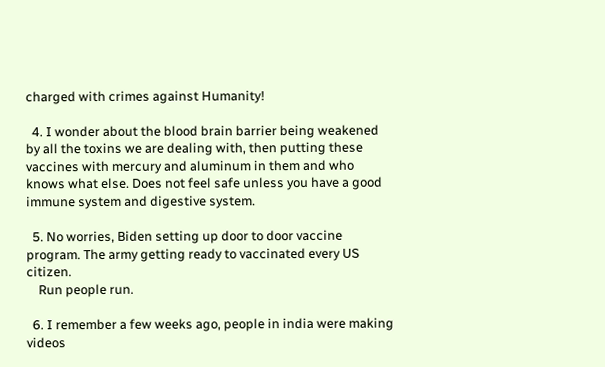charged with crimes against Humanity!

  4. I wonder about the blood brain barrier being weakened by all the toxins we are dealing with, then putting these vaccines with mercury and aluminum in them and who knows what else. Does not feel safe unless you have a good immune system and digestive system.

  5. No worries, Biden setting up door to door vaccine program. The army getting ready to vaccinated every US citizen.
    Run people run.

  6. I remember a few weeks ago, people in india were making videos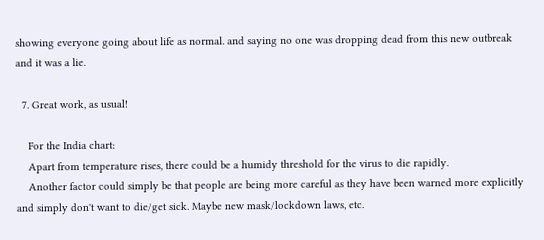showing everyone going about life as normal. and saying no one was dropping dead from this new outbreak and it was a lie.

  7. Great work, as usual!

    For the India chart:
    Apart from temperature rises, there could be a humidy threshold for the virus to die rapidly.
    Another factor could simply be that people are being more careful as they have been warned more explicitly and simply don't want to die/get sick. Maybe new mask/lockdown laws, etc.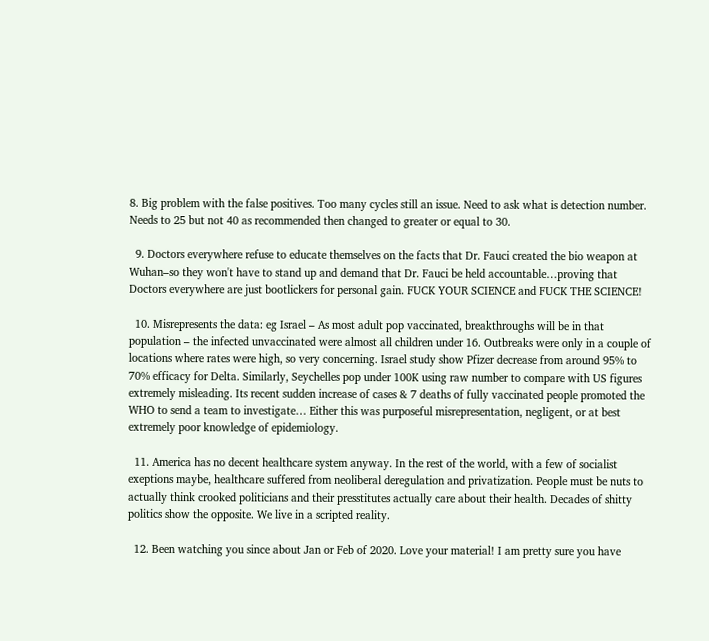8. Big problem with the false positives. Too many cycles still an issue. Need to ask what is detection number. Needs to 25 but not 40 as recommended then changed to greater or equal to 30.

  9. Doctors everywhere refuse to educate themselves on the facts that Dr. Fauci created the bio weapon at Wuhan–so they won't have to stand up and demand that Dr. Fauci be held accountable…proving that Doctors everywhere are just bootlickers for personal gain. FUCK YOUR SCIENCE and FUCK THE SCIENCE!

  10. Misrepresents the data: eg Israel – As most adult pop vaccinated, breakthroughs will be in that population – the infected unvaccinated were almost all children under 16. Outbreaks were only in a couple of locations where rates were high, so very concerning. Israel study show Pfizer decrease from around 95% to 70% efficacy for Delta. Similarly, Seychelles pop under 100K using raw number to compare with US figures extremely misleading. Its recent sudden increase of cases & 7 deaths of fully vaccinated people promoted the WHO to send a team to investigate… Either this was purposeful misrepresentation, negligent, or at best extremely poor knowledge of epidemiology.

  11. America has no decent healthcare system anyway. In the rest of the world, with a few of socialist exeptions maybe, healthcare suffered from neoliberal deregulation and privatization. People must be nuts to actually think crooked politicians and their presstitutes actually care about their health. Decades of shitty politics show the opposite. We live in a scripted reality.

  12. Been watching you since about Jan or Feb of 2020. Love your material! I am pretty sure you have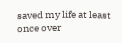saved my life at least once over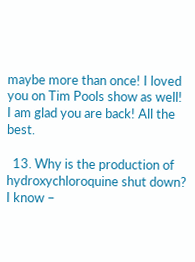maybe more than once! I loved you on Tim Pools show as well! I am glad you are back! All the best.

  13. Why is the production of hydroxychloroquine shut down? I know –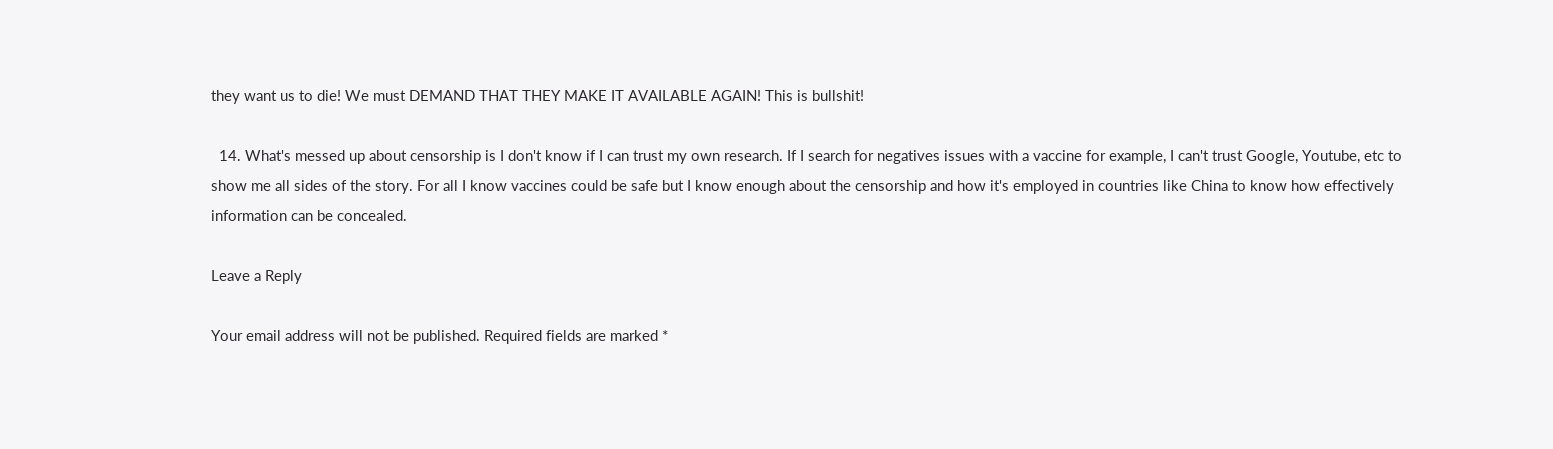they want us to die! We must DEMAND THAT THEY MAKE IT AVAILABLE AGAIN! This is bullshit!

  14. What's messed up about censorship is I don't know if I can trust my own research. If I search for negatives issues with a vaccine for example, I can't trust Google, Youtube, etc to show me all sides of the story. For all I know vaccines could be safe but I know enough about the censorship and how it's employed in countries like China to know how effectively information can be concealed.

Leave a Reply

Your email address will not be published. Required fields are marked *